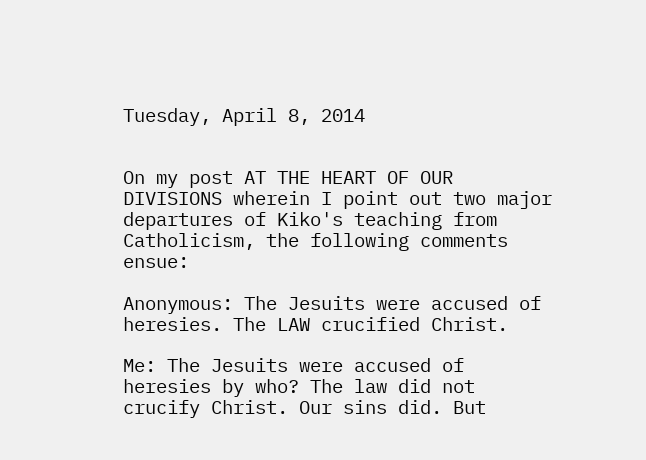Tuesday, April 8, 2014


On my post AT THE HEART OF OUR DIVISIONS wherein I point out two major departures of Kiko's teaching from Catholicism, the following comments ensue:

Anonymous: The Jesuits were accused of heresies. The LAW crucified Christ.

Me: The Jesuits were accused of heresies by who? The law did not crucify Christ. Our sins did. But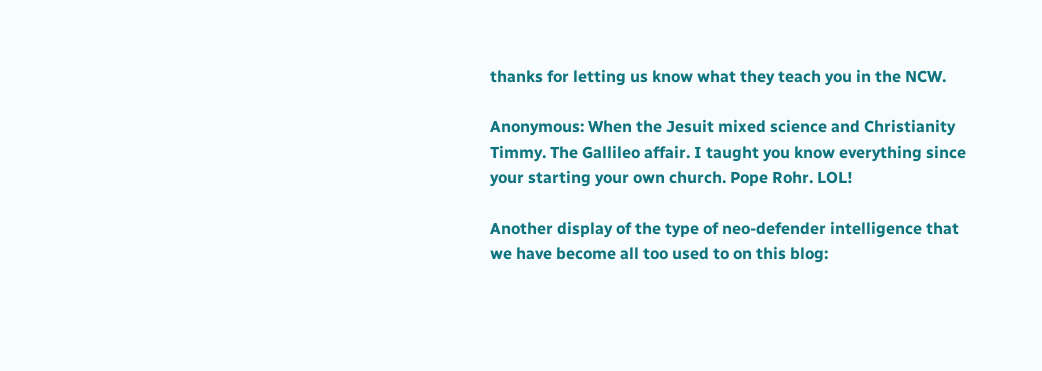thanks for letting us know what they teach you in the NCW.

Anonymous: When the Jesuit mixed science and Christianity Timmy. The Gallileo affair. I taught you know everything since your starting your own church. Pope Rohr. LOL!

Another display of the type of neo-defender intelligence that we have become all too used to on this blog: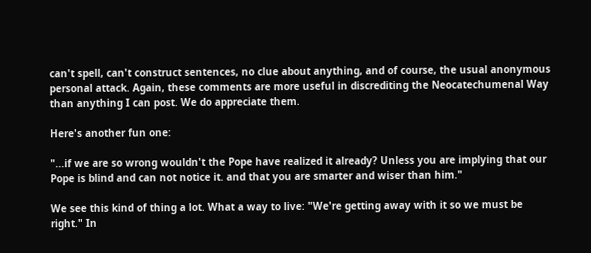can't spell, can't construct sentences, no clue about anything, and of course, the usual anonymous personal attack. Again, these comments are more useful in discrediting the Neocatechumenal Way than anything I can post. We do appreciate them.

Here's another fun one:

"...if we are so wrong wouldn't the Pope have realized it already? Unless you are implying that our Pope is blind and can not notice it. and that you are smarter and wiser than him."

We see this kind of thing a lot. What a way to live: "We're getting away with it so we must be right." In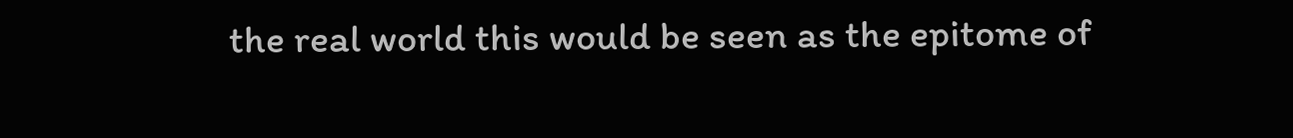the real world this would be seen as the epitome of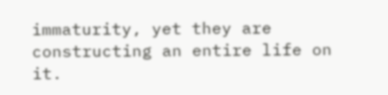immaturity, yet they are constructing an entire life on it.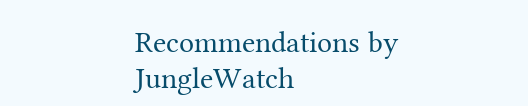Recommendations by JungleWatch